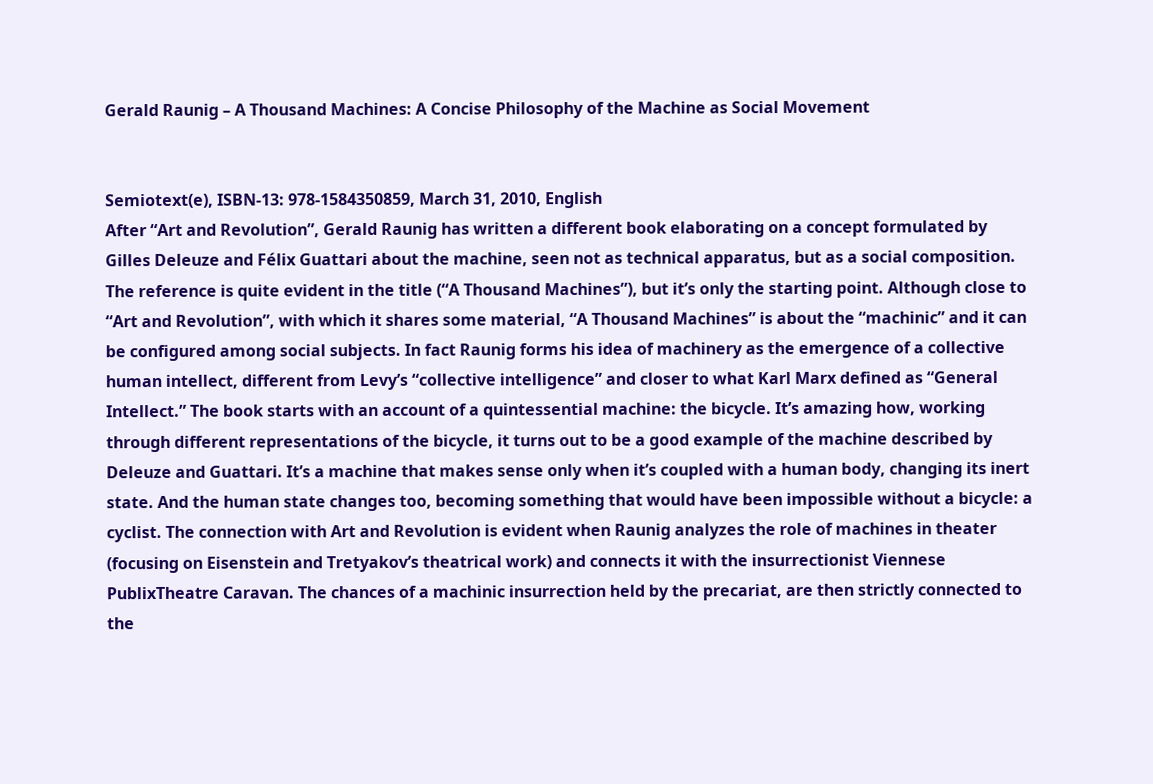Gerald Raunig – A Thousand Machines: A Concise Philosophy of the Machine as Social Movement


Semiotext(e), ISBN-13: 978-1584350859, March 31, 2010, English
After “Art and Revolution”, Gerald Raunig has written a different book elaborating on a concept formulated by Gilles Deleuze and Félix Guattari about the machine, seen not as technical apparatus, but as a social composition. The reference is quite evident in the title (“A Thousand Machines”), but it’s only the starting point. Although close to “Art and Revolution”, with which it shares some material, “A Thousand Machines” is about the “machinic” and it can be configured among social subjects. In fact Raunig forms his idea of machinery as the emergence of a collective human intellect, different from Levy’s “collective intelligence” and closer to what Karl Marx defined as “General Intellect.” The book starts with an account of a quintessential machine: the bicycle. It’s amazing how, working through different representations of the bicycle, it turns out to be a good example of the machine described by Deleuze and Guattari. It’s a machine that makes sense only when it’s coupled with a human body, changing its inert state. And the human state changes too, becoming something that would have been impossible without a bicycle: a cyclist. The connection with Art and Revolution is evident when Raunig analyzes the role of machines in theater (focusing on Eisenstein and Tretyakov’s theatrical work) and connects it with the insurrectionist Viennese PublixTheatre Caravan. The chances of a machinic insurrection held by the precariat, are then strictly connected to the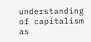understanding of capitalism as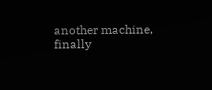another machine, finally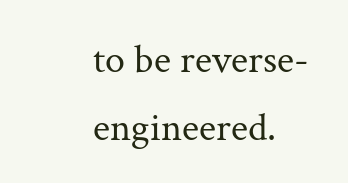to be reverse-engineered.